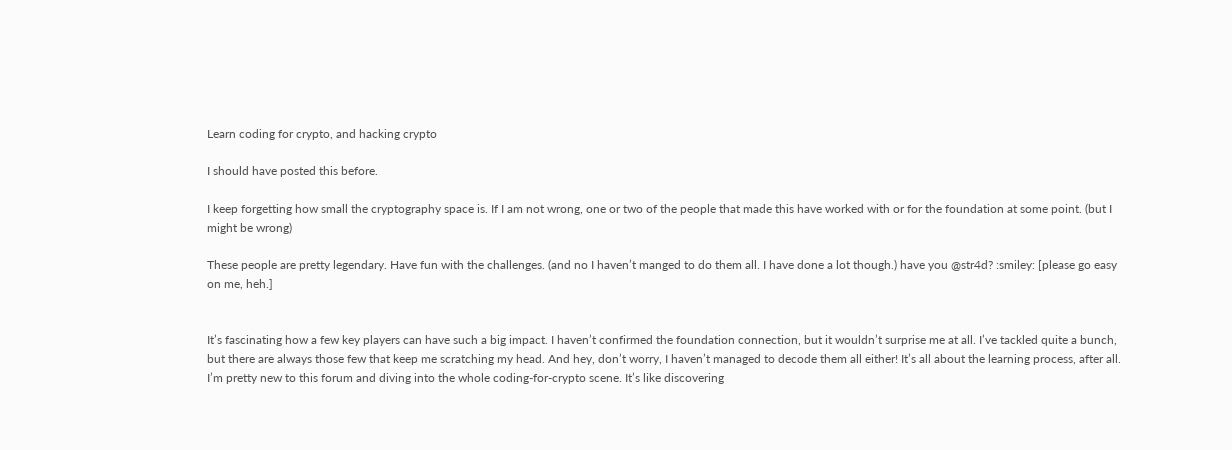Learn coding for crypto, and hacking crypto

I should have posted this before.

I keep forgetting how small the cryptography space is. If I am not wrong, one or two of the people that made this have worked with or for the foundation at some point. (but I might be wrong)

These people are pretty legendary. Have fun with the challenges. (and no I haven’t manged to do them all. I have done a lot though.) have you @str4d? :smiley: [please go easy on me, heh.]


It’s fascinating how a few key players can have such a big impact. I haven’t confirmed the foundation connection, but it wouldn’t surprise me at all. I’ve tackled quite a bunch, but there are always those few that keep me scratching my head. And hey, don’t worry, I haven’t managed to decode them all either! It’s all about the learning process, after all. I’m pretty new to this forum and diving into the whole coding-for-crypto scene. It’s like discovering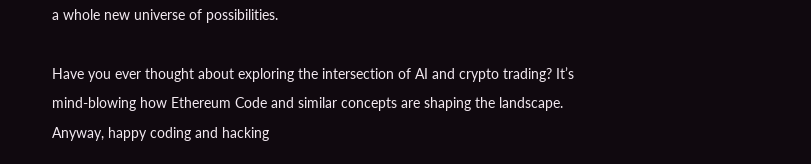a whole new universe of possibilities.

Have you ever thought about exploring the intersection of AI and crypto trading? It’s mind-blowing how Ethereum Code and similar concepts are shaping the landscape. Anyway, happy coding and hacking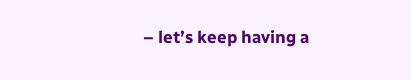– let’s keep having a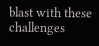blast with these challenges